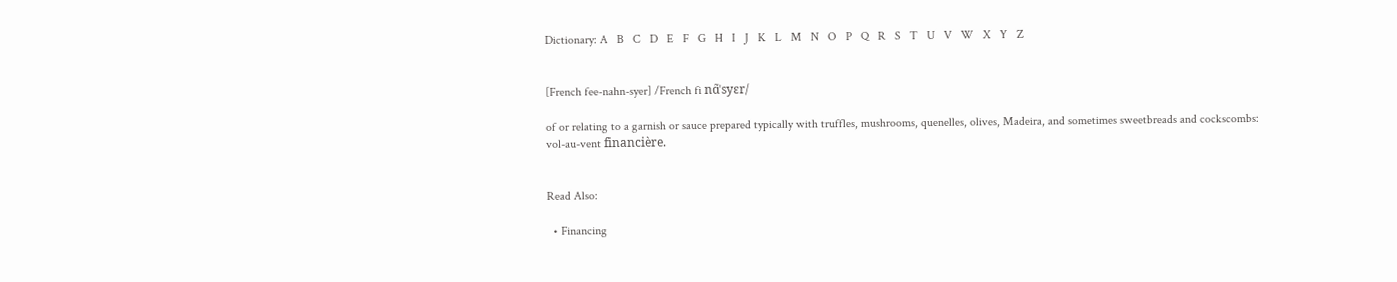Dictionary: A   B   C   D   E   F   G   H   I   J   K   L   M   N   O   P   Q   R   S   T   U   V   W   X   Y   Z


[French fee-nahn-syer] /French fi nɑ̃ˈsyɛr/

of or relating to a garnish or sauce prepared typically with truffles, mushrooms, quenelles, olives, Madeira, and sometimes sweetbreads and cockscombs:
vol-au-vent financière.


Read Also:

  • Financing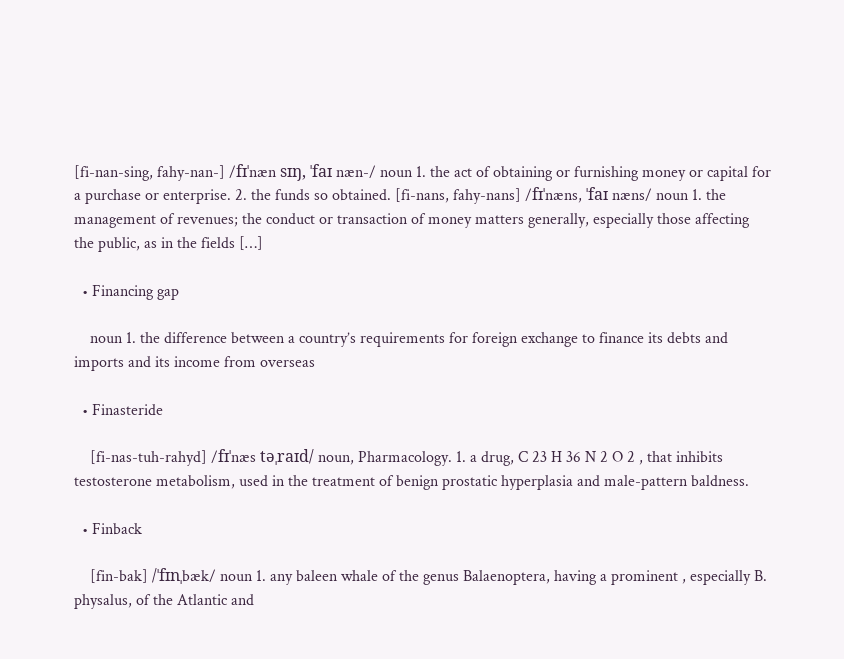[fi-nan-sing, fahy-nan-] /fɪˈnæn sɪŋ, ˈfaɪ næn-/ noun 1. the act of obtaining or furnishing money or capital for a purchase or enterprise. 2. the funds so obtained. [fi-nans, fahy-nans] /fɪˈnæns, ˈfaɪ næns/ noun 1. the management of revenues; the conduct or transaction of money matters generally, especially those affecting the public, as in the fields […]

  • Financing gap

    noun 1. the difference between a country’s requirements for foreign exchange to finance its debts and imports and its income from overseas

  • Finasteride

    [fi-nas-tuh-rahyd] /fɪˈnæs təˌraɪd/ noun, Pharmacology. 1. a drug, C 23 H 36 N 2 O 2 , that inhibits testosterone metabolism, used in the treatment of benign prostatic hyperplasia and male-pattern baldness.

  • Finback

    [fin-bak] /ˈfɪnˌbæk/ noun 1. any baleen whale of the genus Balaenoptera, having a prominent , especially B. physalus, of the Atlantic and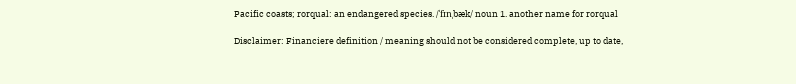Pacific coasts; rorqual: an endangered species. /ˈfɪnˌbæk/ noun 1. another name for rorqual

Disclaimer: Financiere definition / meaning should not be considered complete, up to date,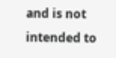and is not intended to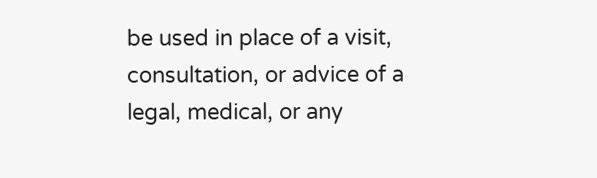be used in place of a visit, consultation, or advice of a legal, medical, or any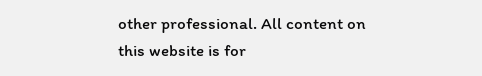other professional. All content on this website is for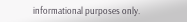informational purposes only.